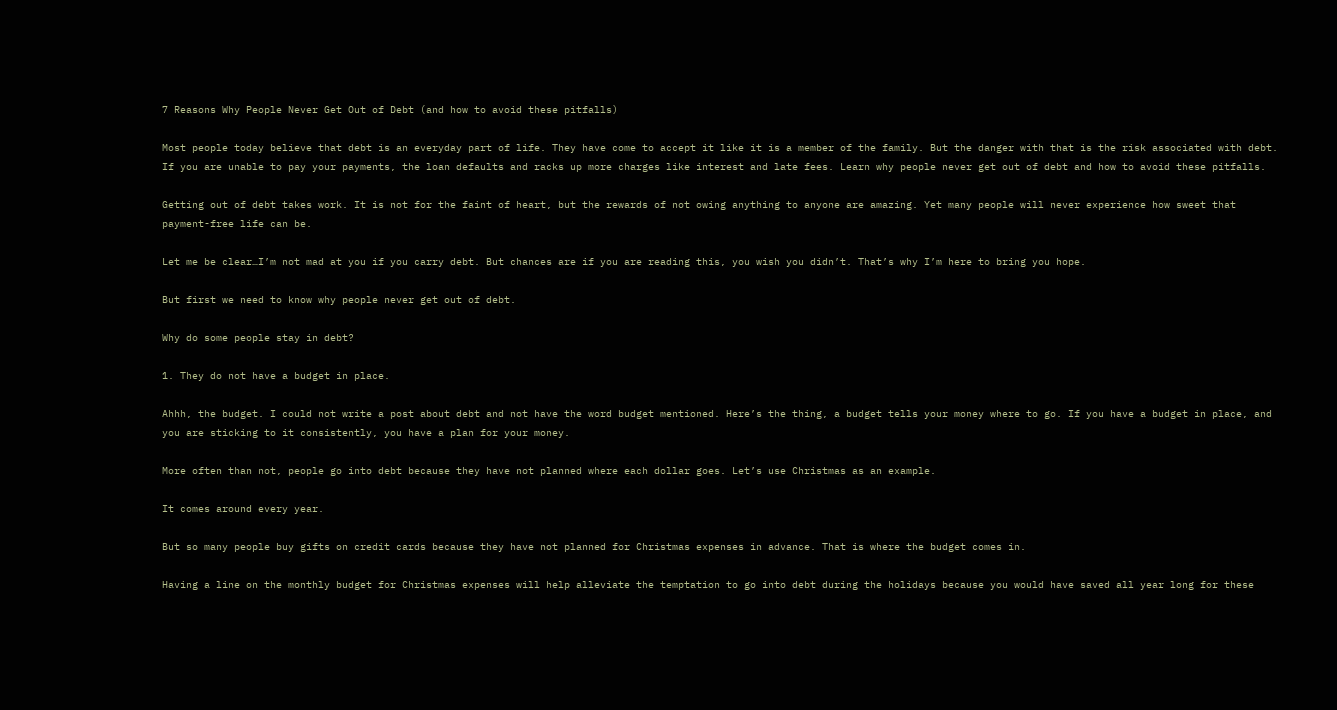7 Reasons Why People Never Get Out of Debt (and how to avoid these pitfalls)

Most people today believe that debt is an everyday part of life. They have come to accept it like it is a member of the family. But the danger with that is the risk associated with debt. If you are unable to pay your payments, the loan defaults and racks up more charges like interest and late fees. Learn why people never get out of debt and how to avoid these pitfalls.

Getting out of debt takes work. It is not for the faint of heart, but the rewards of not owing anything to anyone are amazing. Yet many people will never experience how sweet that payment-free life can be.

Let me be clear…I’m not mad at you if you carry debt. But chances are if you are reading this, you wish you didn’t. That’s why I’m here to bring you hope.

But first we need to know why people never get out of debt.

Why do some people stay in debt?

1. They do not have a budget in place.

Ahhh, the budget. I could not write a post about debt and not have the word budget mentioned. Here’s the thing, a budget tells your money where to go. If you have a budget in place, and you are sticking to it consistently, you have a plan for your money.

More often than not, people go into debt because they have not planned where each dollar goes. Let’s use Christmas as an example.

It comes around every year.

But so many people buy gifts on credit cards because they have not planned for Christmas expenses in advance. That is where the budget comes in.

Having a line on the monthly budget for Christmas expenses will help alleviate the temptation to go into debt during the holidays because you would have saved all year long for these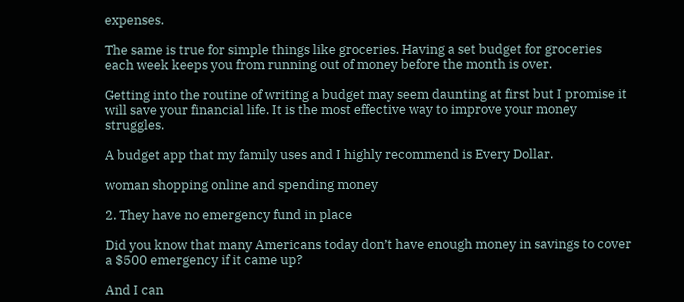expenses.

The same is true for simple things like groceries. Having a set budget for groceries each week keeps you from running out of money before the month is over.

Getting into the routine of writing a budget may seem daunting at first but I promise it will save your financial life. It is the most effective way to improve your money struggles.

A budget app that my family uses and I highly recommend is Every Dollar.

woman shopping online and spending money

2. They have no emergency fund in place

Did you know that many Americans today don’t have enough money in savings to cover a $500 emergency if it came up?

And I can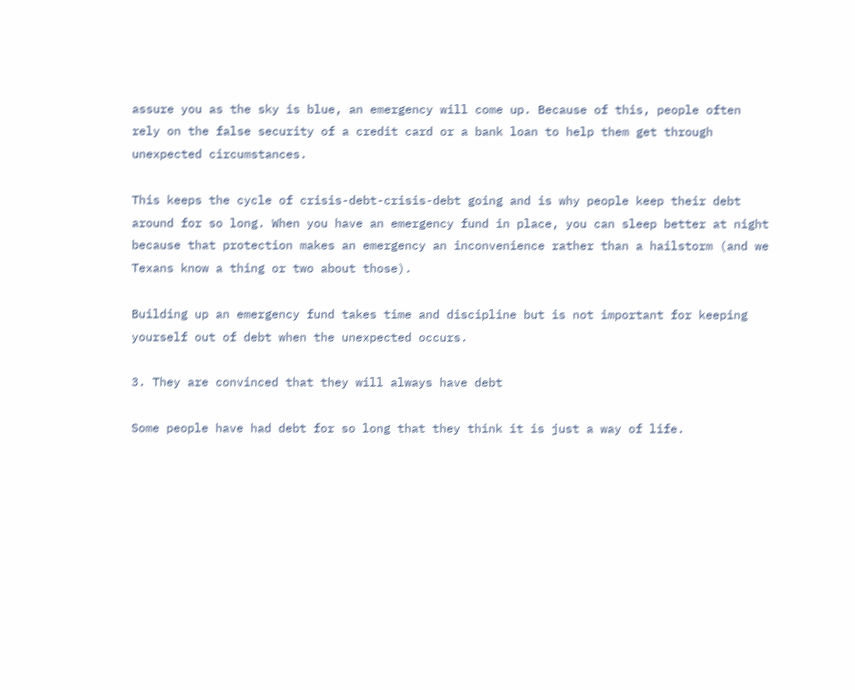assure you as the sky is blue, an emergency will come up. Because of this, people often rely on the false security of a credit card or a bank loan to help them get through unexpected circumstances.

This keeps the cycle of crisis-debt-crisis-debt going and is why people keep their debt around for so long. When you have an emergency fund in place, you can sleep better at night because that protection makes an emergency an inconvenience rather than a hailstorm (and we Texans know a thing or two about those).

Building up an emergency fund takes time and discipline but is not important for keeping yourself out of debt when the unexpected occurs.

3. They are convinced that they will always have debt

Some people have had debt for so long that they think it is just a way of life.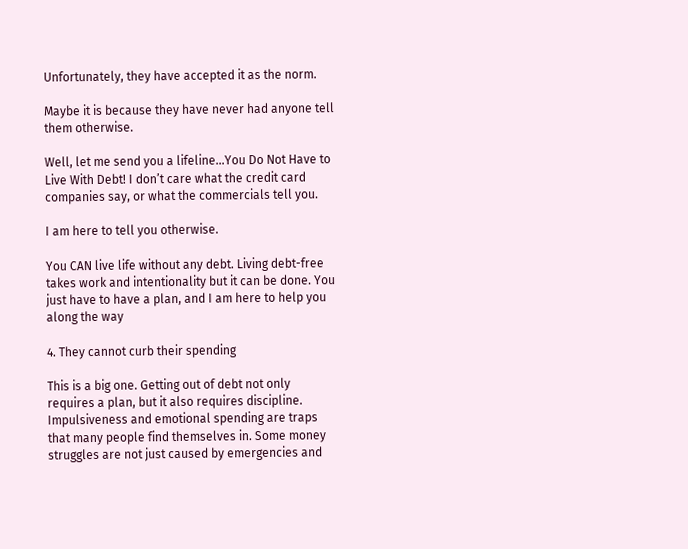Unfortunately, they have accepted it as the norm.

Maybe it is because they have never had anyone tell them otherwise.

Well, let me send you a lifeline…You Do Not Have to Live With Debt! I don’t care what the credit card companies say, or what the commercials tell you.

I am here to tell you otherwise.

You CAN live life without any debt. Living debt-free takes work and intentionality but it can be done. You just have to have a plan, and I am here to help you along the way

4. They cannot curb their spending

This is a big one. Getting out of debt not only requires a plan, but it also requires discipline. Impulsiveness and emotional spending are traps that many people find themselves in. Some money struggles are not just caused by emergencies and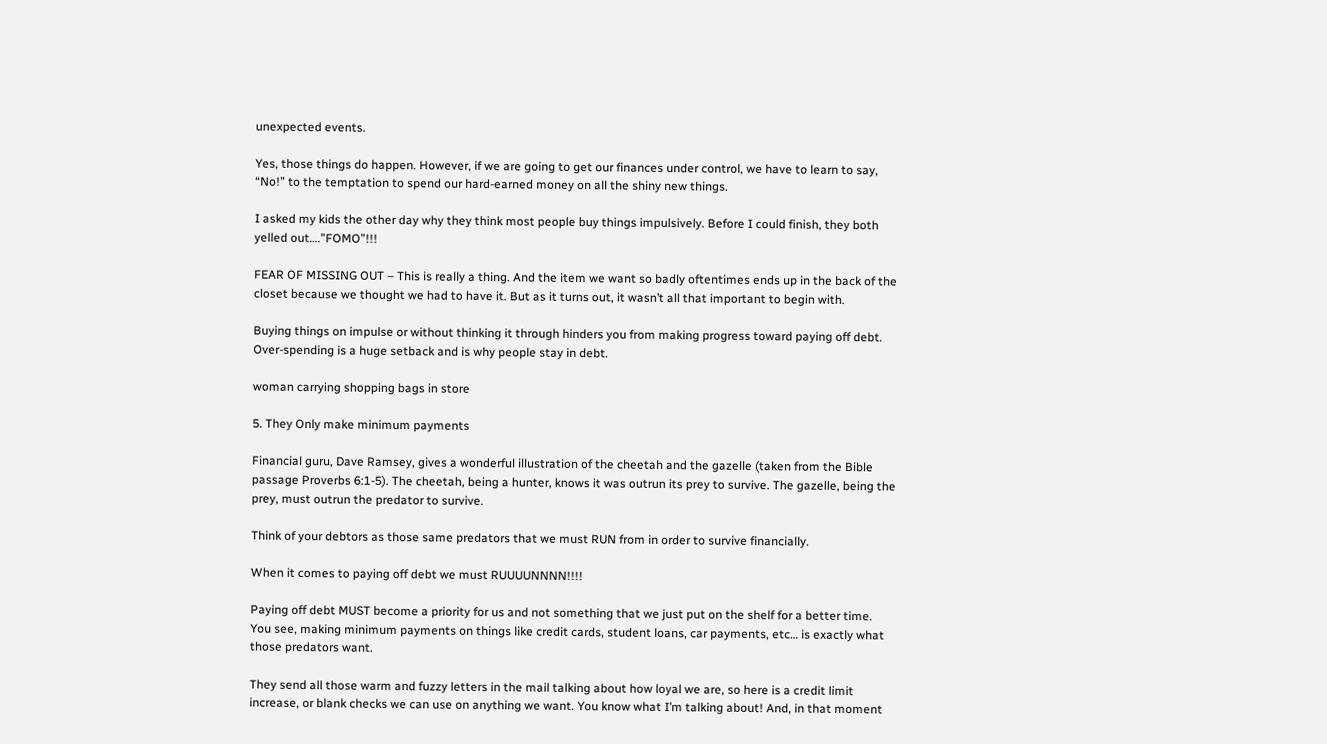unexpected events.

Yes, those things do happen. However, if we are going to get our finances under control, we have to learn to say, “No!” to the temptation to spend our hard-earned money on all the shiny new things.

I asked my kids the other day why they think most people buy things impulsively. Before I could finish, they both yelled out….”FOMO”!!!

FEAR OF MISSING OUT – This is really a thing. And the item we want so badly oftentimes ends up in the back of the closet because we thought we had to have it. But as it turns out, it wasn’t all that important to begin with.

Buying things on impulse or without thinking it through hinders you from making progress toward paying off debt. Over-spending is a huge setback and is why people stay in debt.

woman carrying shopping bags in store

5. They Only make minimum payments

Financial guru, Dave Ramsey, gives a wonderful illustration of the cheetah and the gazelle (taken from the Bible passage Proverbs 6:1-5). The cheetah, being a hunter, knows it was outrun its prey to survive. The gazelle, being the prey, must outrun the predator to survive.

Think of your debtors as those same predators that we must RUN from in order to survive financially.

When it comes to paying off debt we must RUUUUNNNN!!!!

Paying off debt MUST become a priority for us and not something that we just put on the shelf for a better time. You see, making minimum payments on things like credit cards, student loans, car payments, etc… is exactly what those predators want.

They send all those warm and fuzzy letters in the mail talking about how loyal we are, so here is a credit limit increase, or blank checks we can use on anything we want. You know what I’m talking about! And, in that moment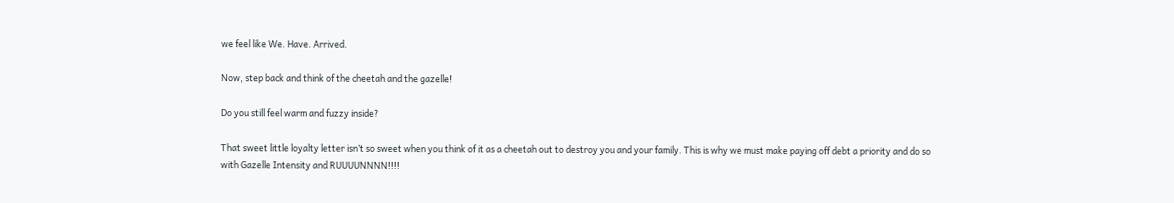we feel like We. Have. Arrived.

Now, step back and think of the cheetah and the gazelle!

Do you still feel warm and fuzzy inside?

That sweet little loyalty letter isn’t so sweet when you think of it as a cheetah out to destroy you and your family. This is why we must make paying off debt a priority and do so with Gazelle Intensity and RUUUUNNNN!!!!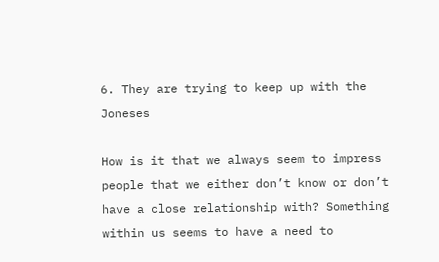6. They are trying to keep up with the Joneses

How is it that we always seem to impress people that we either don’t know or don’t have a close relationship with? Something within us seems to have a need to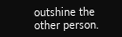outshine the other person.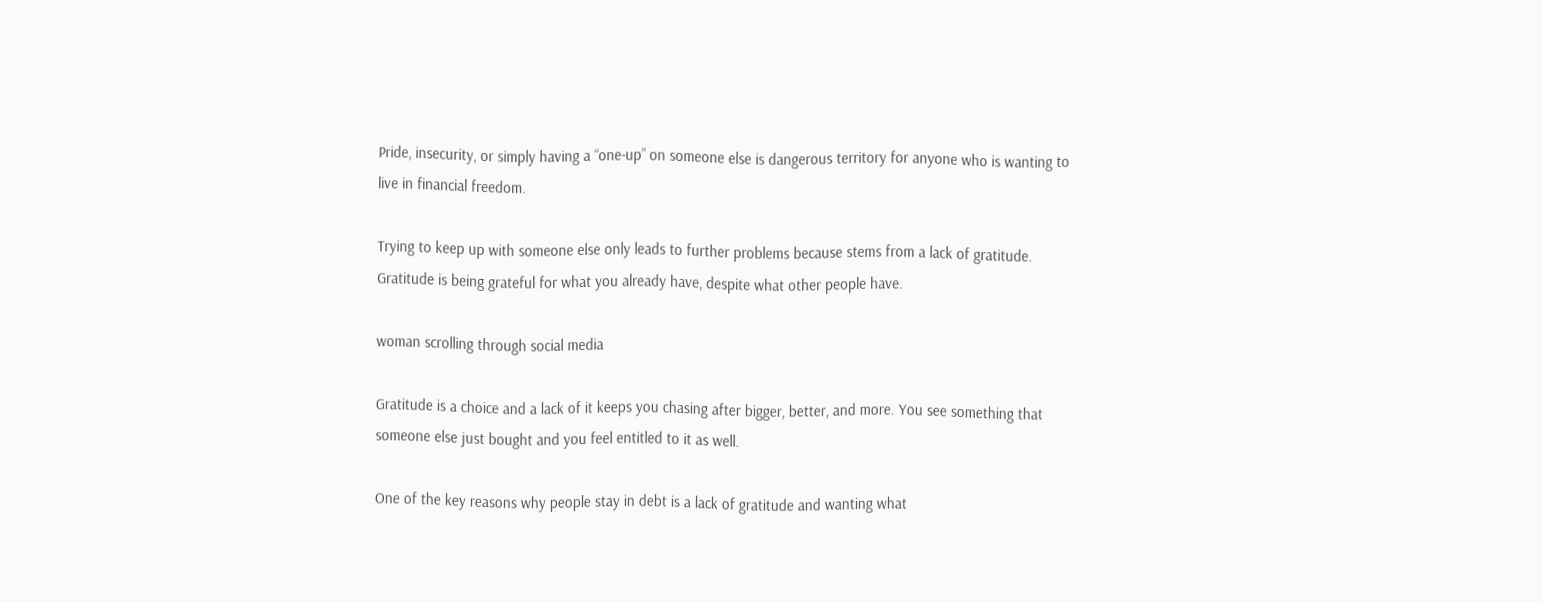Pride, insecurity, or simply having a “one-up” on someone else is dangerous territory for anyone who is wanting to live in financial freedom.

Trying to keep up with someone else only leads to further problems because stems from a lack of gratitude. Gratitude is being grateful for what you already have, despite what other people have.

woman scrolling through social media

Gratitude is a choice and a lack of it keeps you chasing after bigger, better, and more. You see something that someone else just bought and you feel entitled to it as well.

One of the key reasons why people stay in debt is a lack of gratitude and wanting what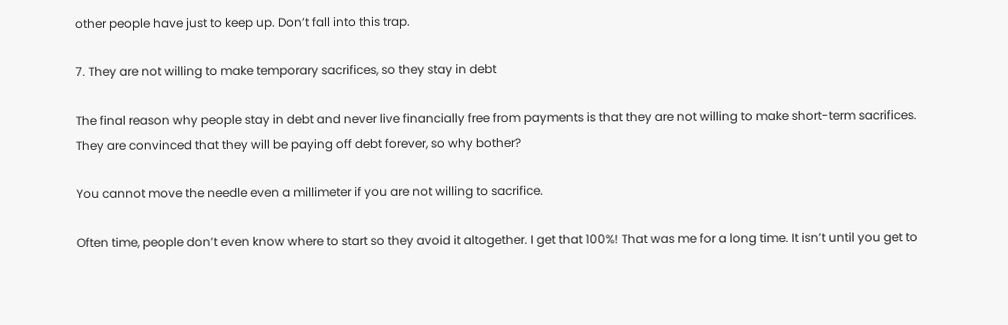other people have just to keep up. Don’t fall into this trap.

7. They are not willing to make temporary sacrifices, so they stay in debt

The final reason why people stay in debt and never live financially free from payments is that they are not willing to make short-term sacrifices. They are convinced that they will be paying off debt forever, so why bother?

You cannot move the needle even a millimeter if you are not willing to sacrifice.

Often time, people don’t even know where to start so they avoid it altogether. I get that 100%! That was me for a long time. It isn’t until you get to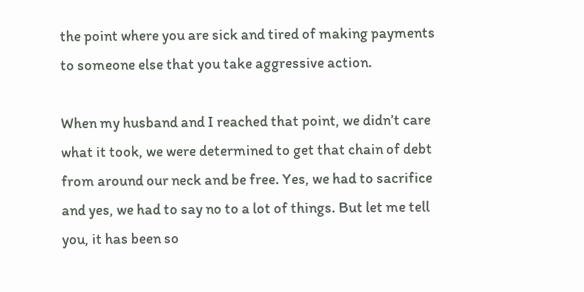the point where you are sick and tired of making payments to someone else that you take aggressive action.

When my husband and I reached that point, we didn’t care what it took, we were determined to get that chain of debt from around our neck and be free. Yes, we had to sacrifice and yes, we had to say no to a lot of things. But let me tell you, it has been so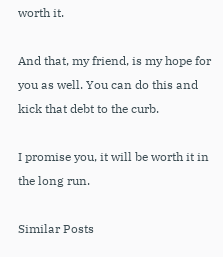worth it.

And that, my friend, is my hope for you as well. You can do this and kick that debt to the curb.

I promise you, it will be worth it in the long run.

Similar Posts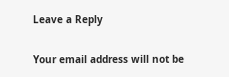Leave a Reply

Your email address will not be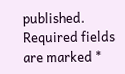published. Required fields are marked *